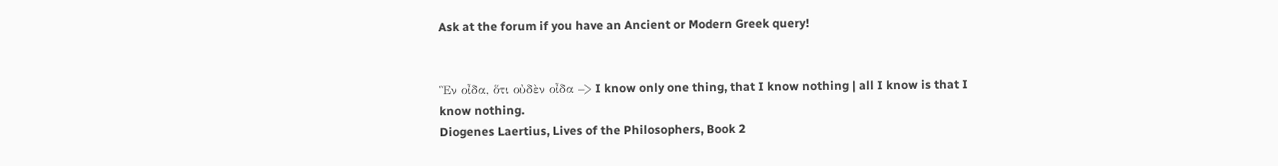Ask at the forum if you have an Ancient or Modern Greek query!


Ἓν οἶδα, ὅτι οὐδὲν οἶδα –> I know only one thing, that I know nothing | all I know is that I know nothing.
Diogenes Laertius, Lives of the Philosophers, Book 2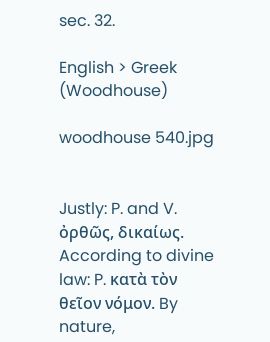sec. 32.

English > Greek (Woodhouse)

woodhouse 540.jpg


Justly: P. and V. ὀρθῶς, δικαίως. According to divine law: P. κατὰ τὸν θεῖον νόμον. By nature,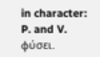in character: P. and V. φύσει.